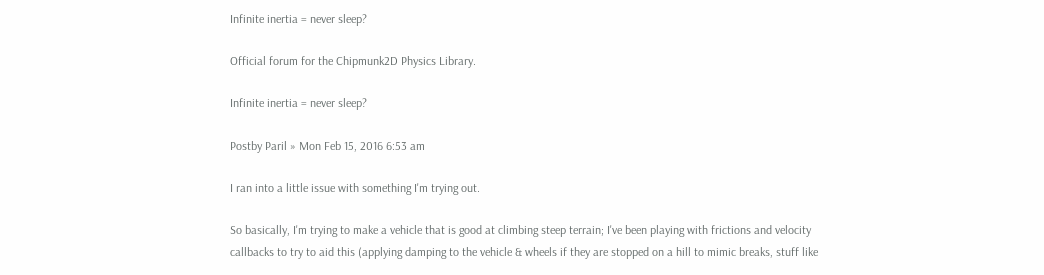Infinite inertia = never sleep?

Official forum for the Chipmunk2D Physics Library.

Infinite inertia = never sleep?

Postby Paril » Mon Feb 15, 2016 6:53 am

I ran into a little issue with something I'm trying out.

So basically, I'm trying to make a vehicle that is good at climbing steep terrain; I've been playing with frictions and velocity callbacks to try to aid this (applying damping to the vehicle & wheels if they are stopped on a hill to mimic breaks, stuff like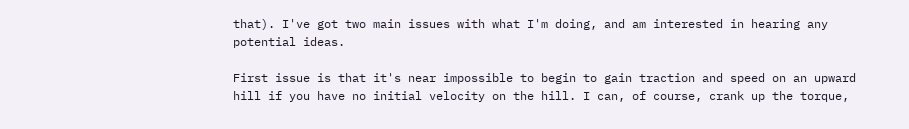that). I've got two main issues with what I'm doing, and am interested in hearing any potential ideas.

First issue is that it's near impossible to begin to gain traction and speed on an upward hill if you have no initial velocity on the hill. I can, of course, crank up the torque,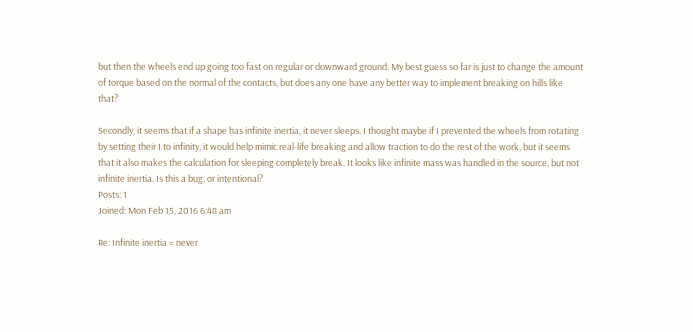but then the wheels end up going too fast on regular or downward ground. My best guess so far is just to change the amount of torque based on the normal of the contacts, but does any one have any better way to implement breaking on hills like that?

Secondly, it seems that if a shape has infinite inertia, it never sleeps. I thought maybe if I prevented the wheels from rotating by setting their I to infinity, it would help mimic real-life breaking and allow traction to do the rest of the work, but it seems that it also makes the calculation for sleeping completely break. It looks like infinite mass was handled in the source, but not infinite inertia. Is this a bug, or intentional?
Posts: 1
Joined: Mon Feb 15, 2016 6:48 am

Re: Infinite inertia = never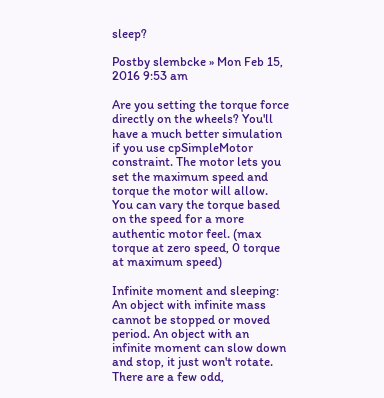sleep?

Postby slembcke » Mon Feb 15, 2016 9:53 am

Are you setting the torque force directly on the wheels? You'll have a much better simulation if you use cpSimpleMotor constraint. The motor lets you set the maximum speed and torque the motor will allow. You can vary the torque based on the speed for a more authentic motor feel. (max torque at zero speed, 0 torque at maximum speed)

Infinite moment and sleeping:
An object with infinite mass cannot be stopped or moved period. An object with an infinite moment can slow down and stop, it just won't rotate. There are a few odd,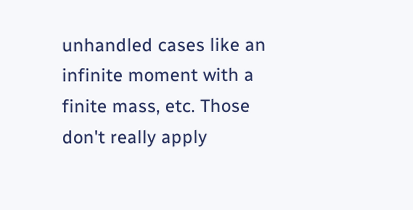unhandled cases like an infinite moment with a finite mass, etc. Those don't really apply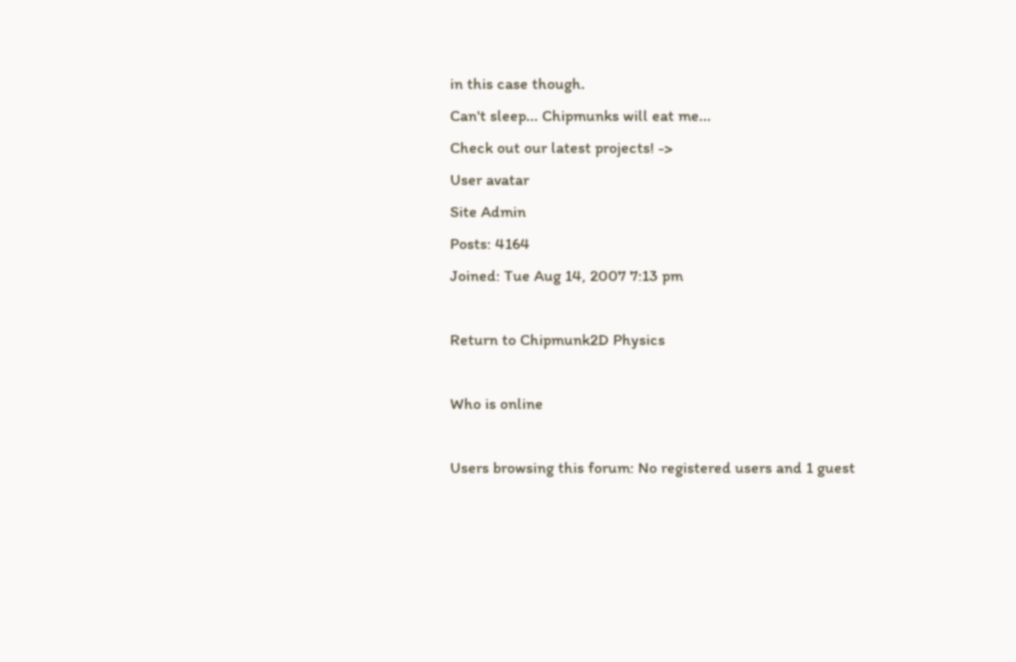in this case though.
Can't sleep... Chipmunks will eat me...
Check out our latest projects! ->
User avatar
Site Admin
Posts: 4164
Joined: Tue Aug 14, 2007 7:13 pm

Return to Chipmunk2D Physics

Who is online

Users browsing this forum: No registered users and 1 guest